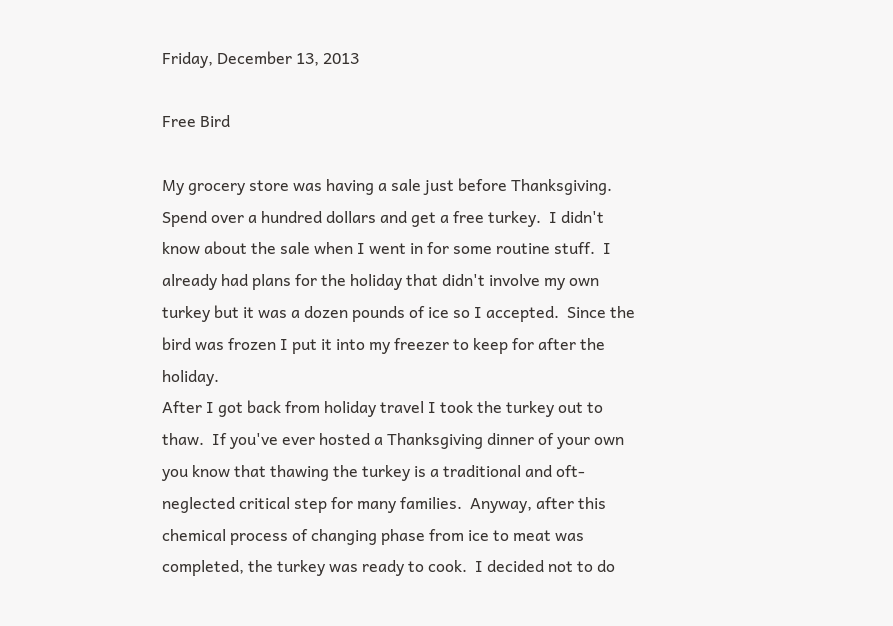Friday, December 13, 2013

Free Bird

My grocery store was having a sale just before Thanksgiving.  Spend over a hundred dollars and get a free turkey.  I didn't know about the sale when I went in for some routine stuff.  I already had plans for the holiday that didn't involve my own turkey but it was a dozen pounds of ice so I accepted.  Since the bird was frozen I put it into my freezer to keep for after the holiday.
After I got back from holiday travel I took the turkey out to thaw.  If you've ever hosted a Thanksgiving dinner of your own you know that thawing the turkey is a traditional and oft-neglected critical step for many families.  Anyway, after this chemical process of changing phase from ice to meat was completed, the turkey was ready to cook.  I decided not to do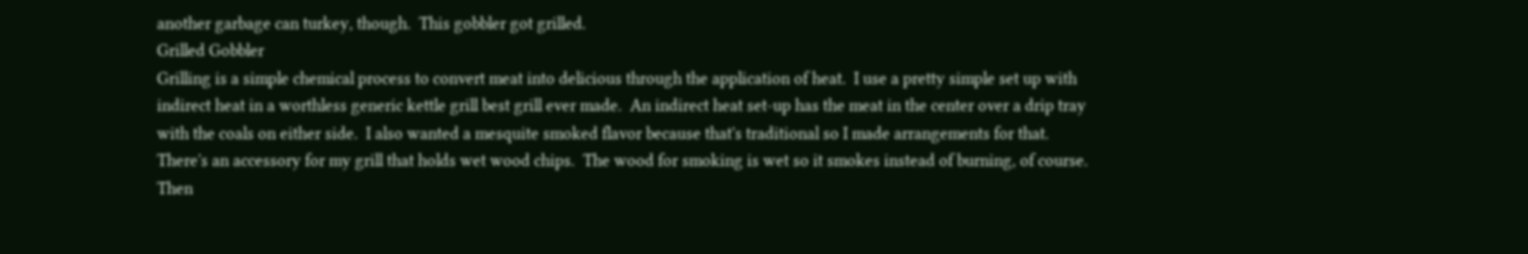another garbage can turkey, though.  This gobbler got grilled.
Grilled Gobbler
Grilling is a simple chemical process to convert meat into delicious through the application of heat.  I use a pretty simple set up with indirect heat in a worthless generic kettle grill best grill ever made.  An indirect heat set-up has the meat in the center over a drip tray with the coals on either side.  I also wanted a mesquite smoked flavor because that's traditional so I made arrangements for that.  There's an accessory for my grill that holds wet wood chips.  The wood for smoking is wet so it smokes instead of burning, of course.  Then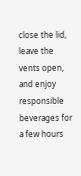close the lid, leave the vents open, and enjoy responsible beverages for a few hours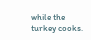while the turkey cooks.